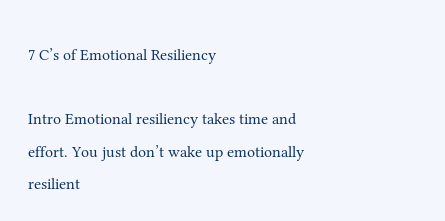7 C’s of Emotional Resiliency

Intro Emotional resiliency takes time and effort. You just don’t wake up emotionally resilient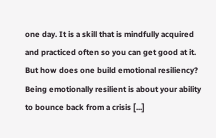one day. It is a skill that is mindfully acquired and practiced often so you can get good at it. But how does one build emotional resiliency? Being emotionally resilient is about your ability to bounce back from a crisis [...]